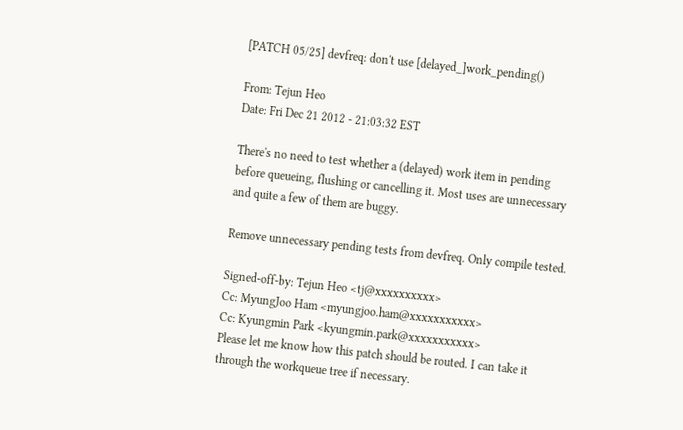[PATCH 05/25] devfreq: don't use [delayed_]work_pending()

From: Tejun Heo
Date: Fri Dec 21 2012 - 21:03:32 EST

There's no need to test whether a (delayed) work item in pending
before queueing, flushing or cancelling it. Most uses are unnecessary
and quite a few of them are buggy.

Remove unnecessary pending tests from devfreq. Only compile tested.

Signed-off-by: Tejun Heo <tj@xxxxxxxxxx>
Cc: MyungJoo Ham <myungjoo.ham@xxxxxxxxxxx>
Cc: Kyungmin Park <kyungmin.park@xxxxxxxxxxx>
Please let me know how this patch should be routed. I can take it
through the workqueue tree if necessary.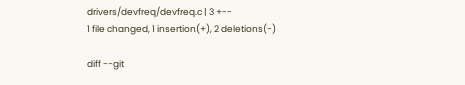drivers/devfreq/devfreq.c | 3 +--
1 file changed, 1 insertion(+), 2 deletions(-)

diff --git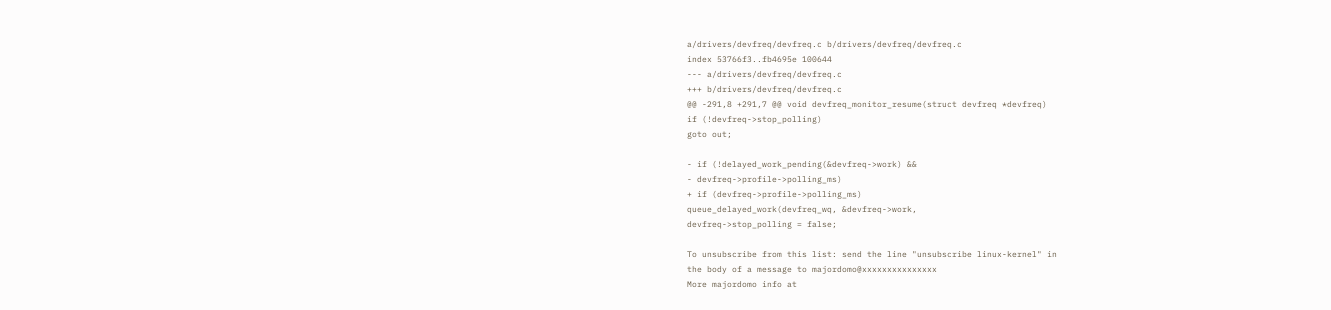a/drivers/devfreq/devfreq.c b/drivers/devfreq/devfreq.c
index 53766f3..fb4695e 100644
--- a/drivers/devfreq/devfreq.c
+++ b/drivers/devfreq/devfreq.c
@@ -291,8 +291,7 @@ void devfreq_monitor_resume(struct devfreq *devfreq)
if (!devfreq->stop_polling)
goto out;

- if (!delayed_work_pending(&devfreq->work) &&
- devfreq->profile->polling_ms)
+ if (devfreq->profile->polling_ms)
queue_delayed_work(devfreq_wq, &devfreq->work,
devfreq->stop_polling = false;

To unsubscribe from this list: send the line "unsubscribe linux-kernel" in
the body of a message to majordomo@xxxxxxxxxxxxxxx
More majordomo info at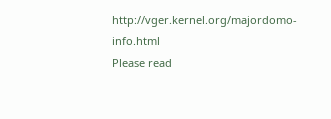http://vger.kernel.org/majordomo-info.html
Please read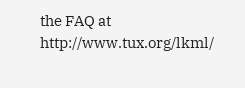the FAQ at http://www.tux.org/lkml/